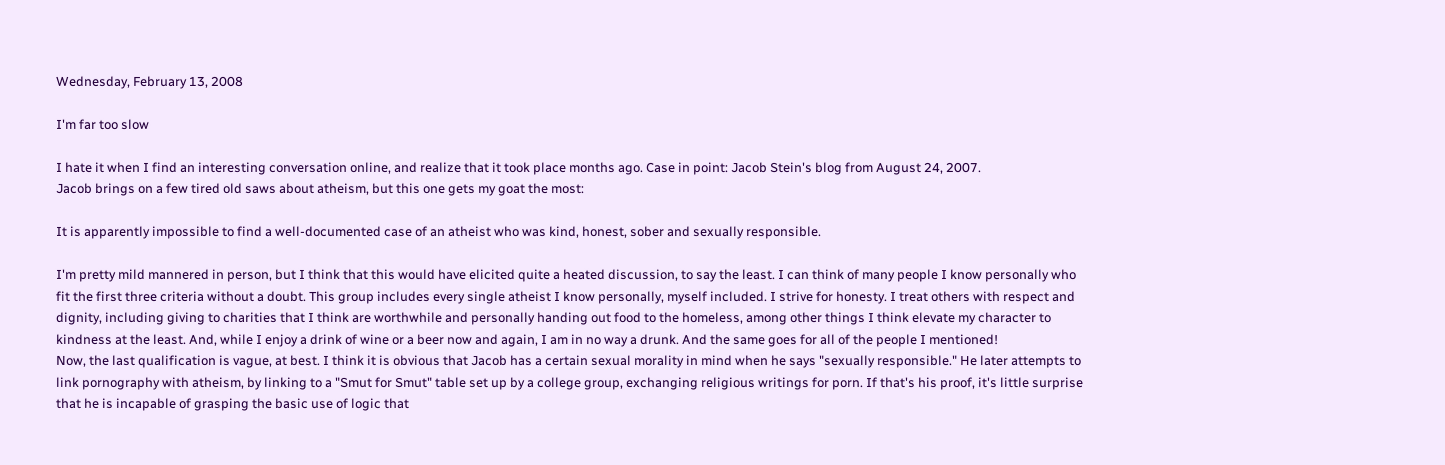Wednesday, February 13, 2008

I'm far too slow

I hate it when I find an interesting conversation online, and realize that it took place months ago. Case in point: Jacob Stein's blog from August 24, 2007.
Jacob brings on a few tired old saws about atheism, but this one gets my goat the most:

It is apparently impossible to find a well-documented case of an atheist who was kind, honest, sober and sexually responsible.

I'm pretty mild mannered in person, but I think that this would have elicited quite a heated discussion, to say the least. I can think of many people I know personally who fit the first three criteria without a doubt. This group includes every single atheist I know personally, myself included. I strive for honesty. I treat others with respect and dignity, including giving to charities that I think are worthwhile and personally handing out food to the homeless, among other things I think elevate my character to kindness at the least. And, while I enjoy a drink of wine or a beer now and again, I am in no way a drunk. And the same goes for all of the people I mentioned!
Now, the last qualification is vague, at best. I think it is obvious that Jacob has a certain sexual morality in mind when he says "sexually responsible." He later attempts to link pornography with atheism, by linking to a "Smut for Smut" table set up by a college group, exchanging religious writings for porn. If that's his proof, it's little surprise that he is incapable of grasping the basic use of logic that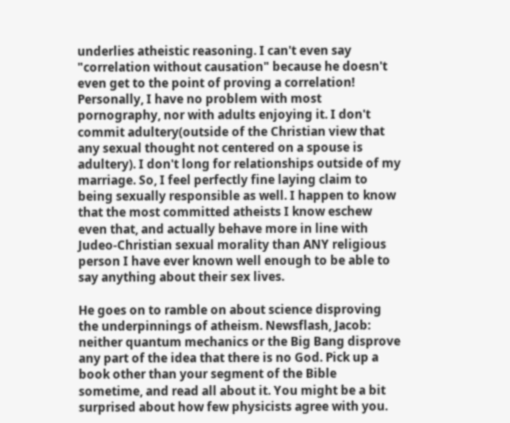underlies atheistic reasoning. I can't even say "correlation without causation" because he doesn't even get to the point of proving a correlation!
Personally, I have no problem with most pornography, nor with adults enjoying it. I don't commit adultery(outside of the Christian view that any sexual thought not centered on a spouse is adultery). I don't long for relationships outside of my marriage. So, I feel perfectly fine laying claim to being sexually responsible as well. I happen to know that the most committed atheists I know eschew even that, and actually behave more in line with Judeo-Christian sexual morality than ANY religious person I have ever known well enough to be able to say anything about their sex lives.

He goes on to ramble on about science disproving the underpinnings of atheism. Newsflash, Jacob: neither quantum mechanics or the Big Bang disprove any part of the idea that there is no God. Pick up a book other than your segment of the Bible sometime, and read all about it. You might be a bit surprised about how few physicists agree with you.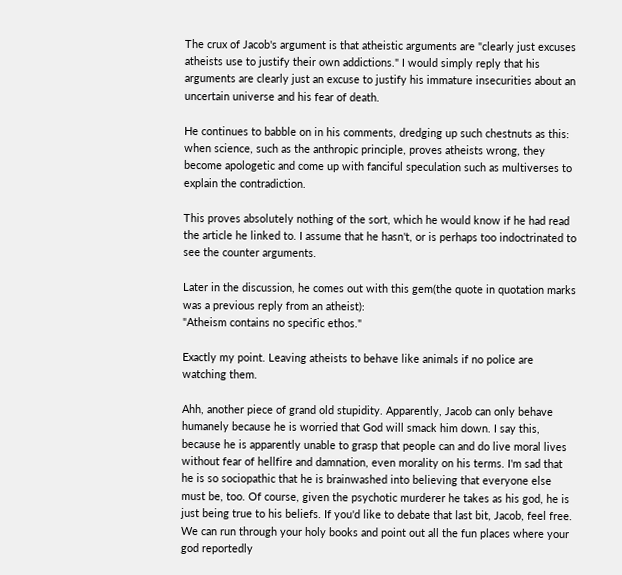The crux of Jacob's argument is that atheistic arguments are "clearly just excuses atheists use to justify their own addictions." I would simply reply that his arguments are clearly just an excuse to justify his immature insecurities about an uncertain universe and his fear of death.

He continues to babble on in his comments, dredging up such chestnuts as this:
when science, such as the anthropic principle, proves atheists wrong, they become apologetic and come up with fanciful speculation such as multiverses to explain the contradiction.

This proves absolutely nothing of the sort, which he would know if he had read the article he linked to. I assume that he hasn't, or is perhaps too indoctrinated to see the counter arguments.

Later in the discussion, he comes out with this gem(the quote in quotation marks was a previous reply from an atheist):
"Atheism contains no specific ethos."

Exactly my point. Leaving atheists to behave like animals if no police are watching them.

Ahh, another piece of grand old stupidity. Apparently, Jacob can only behave humanely because he is worried that God will smack him down. I say this, because he is apparently unable to grasp that people can and do live moral lives without fear of hellfire and damnation, even morality on his terms. I'm sad that he is so sociopathic that he is brainwashed into believing that everyone else must be, too. Of course, given the psychotic murderer he takes as his god, he is just being true to his beliefs. If you'd like to debate that last bit, Jacob, feel free. We can run through your holy books and point out all the fun places where your god reportedly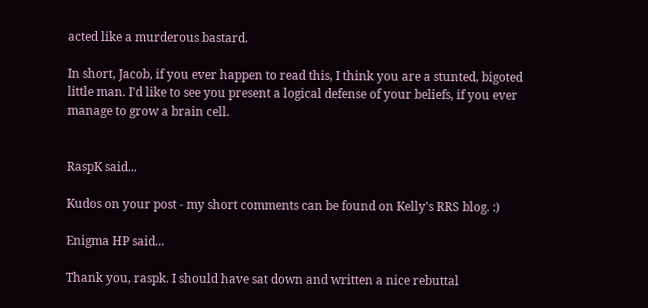acted like a murderous bastard.

In short, Jacob, if you ever happen to read this, I think you are a stunted, bigoted little man. I'd like to see you present a logical defense of your beliefs, if you ever manage to grow a brain cell.


RaspK said...

Kudos on your post - my short comments can be found on Kelly's RRS blog. :)

Enigma HP said...

Thank you, raspk. I should have sat down and written a nice rebuttal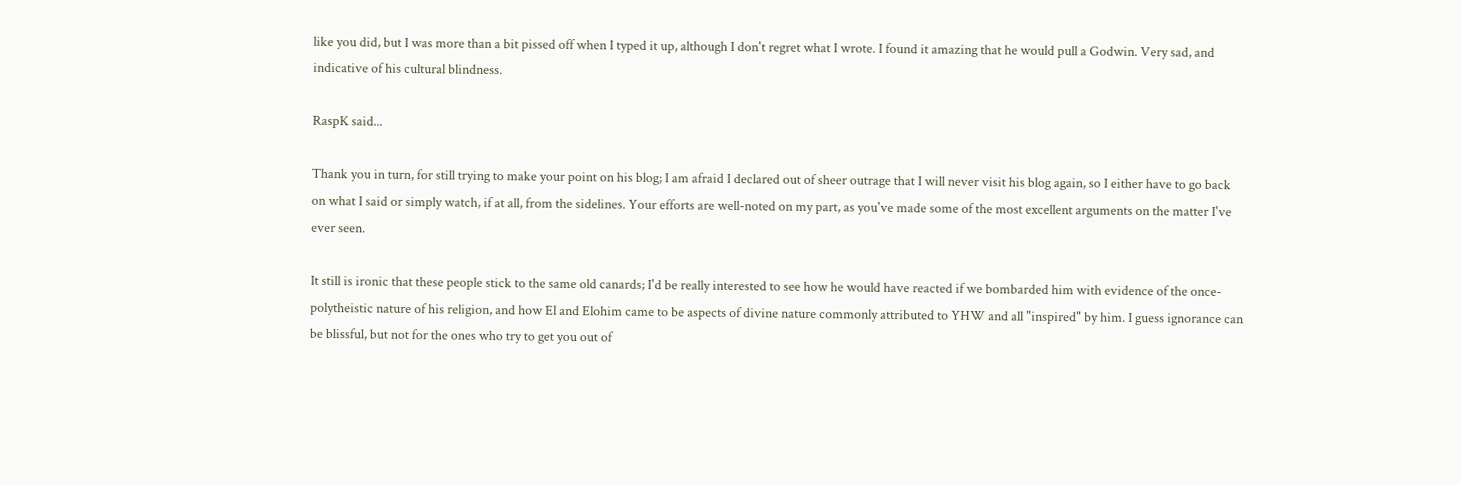like you did, but I was more than a bit pissed off when I typed it up, although I don't regret what I wrote. I found it amazing that he would pull a Godwin. Very sad, and indicative of his cultural blindness.

RaspK said...

Thank you in turn, for still trying to make your point on his blog; I am afraid I declared out of sheer outrage that I will never visit his blog again, so I either have to go back on what I said or simply watch, if at all, from the sidelines. Your efforts are well-noted on my part, as you've made some of the most excellent arguments on the matter I've ever seen.

It still is ironic that these people stick to the same old canards; I'd be really interested to see how he would have reacted if we bombarded him with evidence of the once-polytheistic nature of his religion, and how El and Elohim came to be aspects of divine nature commonly attributed to YHW and all "inspired" by him. I guess ignorance can be blissful, but not for the ones who try to get you out of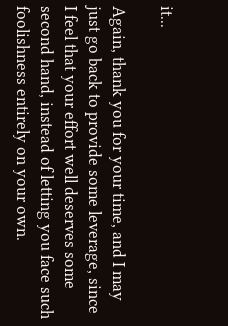it...

Again, thank you for your time, and I may just go back to provide some leverage, since I feel that your effort well deserves some second hand, instead of letting you face such foolishness entirely on your own.